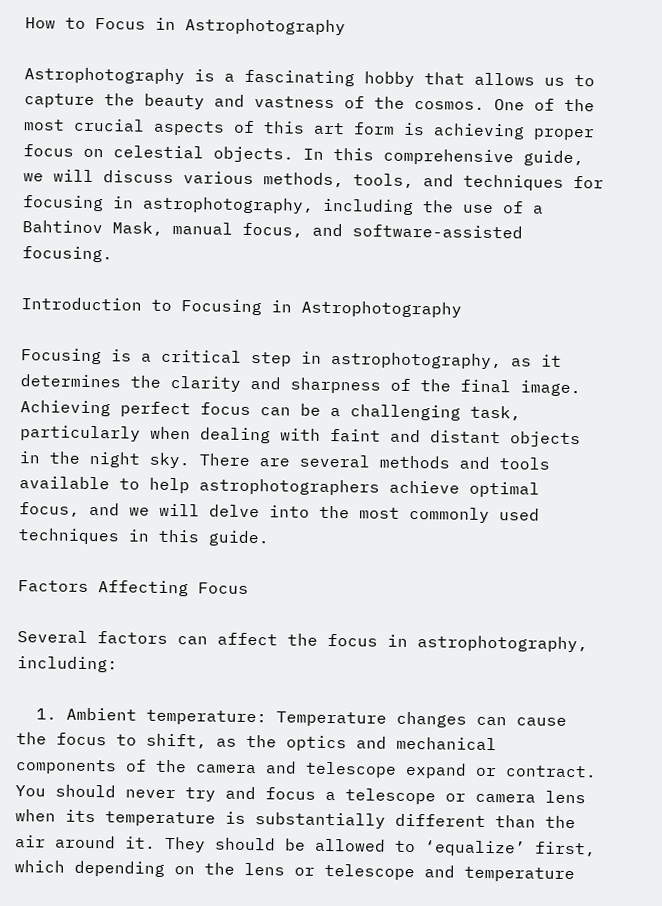How to Focus in Astrophotography

Astrophotography is a fascinating hobby that allows us to capture the beauty and vastness of the cosmos. One of the most crucial aspects of this art form is achieving proper focus on celestial objects. In this comprehensive guide, we will discuss various methods, tools, and techniques for focusing in astrophotography, including the use of a Bahtinov Mask, manual focus, and software-assisted focusing.

Introduction to Focusing in Astrophotography

Focusing is a critical step in astrophotography, as it determines the clarity and sharpness of the final image. Achieving perfect focus can be a challenging task, particularly when dealing with faint and distant objects in the night sky. There are several methods and tools available to help astrophotographers achieve optimal focus, and we will delve into the most commonly used techniques in this guide.

Factors Affecting Focus

Several factors can affect the focus in astrophotography, including:

  1. Ambient temperature: Temperature changes can cause the focus to shift, as the optics and mechanical components of the camera and telescope expand or contract. You should never try and focus a telescope or camera lens when its temperature is substantially different than the air around it. They should be allowed to ‘equalize’ first, which depending on the lens or telescope and temperature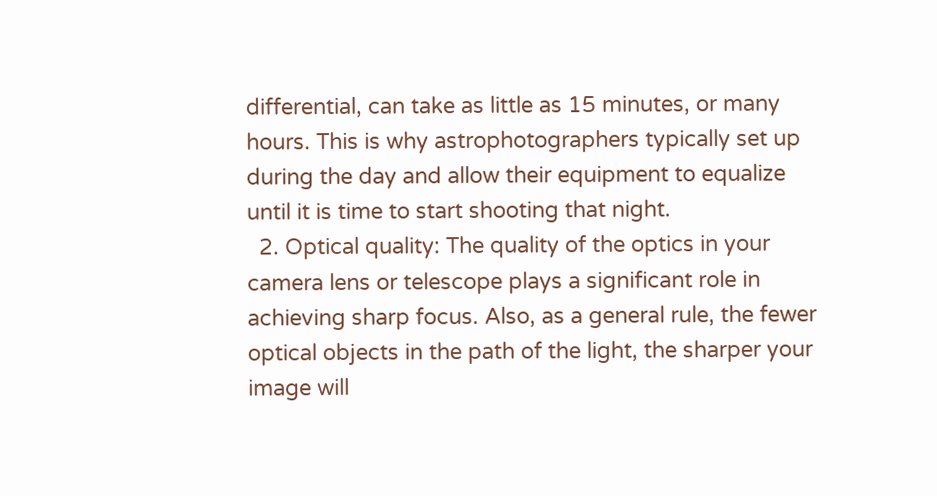differential, can take as little as 15 minutes, or many hours. This is why astrophotographers typically set up during the day and allow their equipment to equalize until it is time to start shooting that night.
  2. Optical quality: The quality of the optics in your camera lens or telescope plays a significant role in achieving sharp focus. Also, as a general rule, the fewer optical objects in the path of the light, the sharper your image will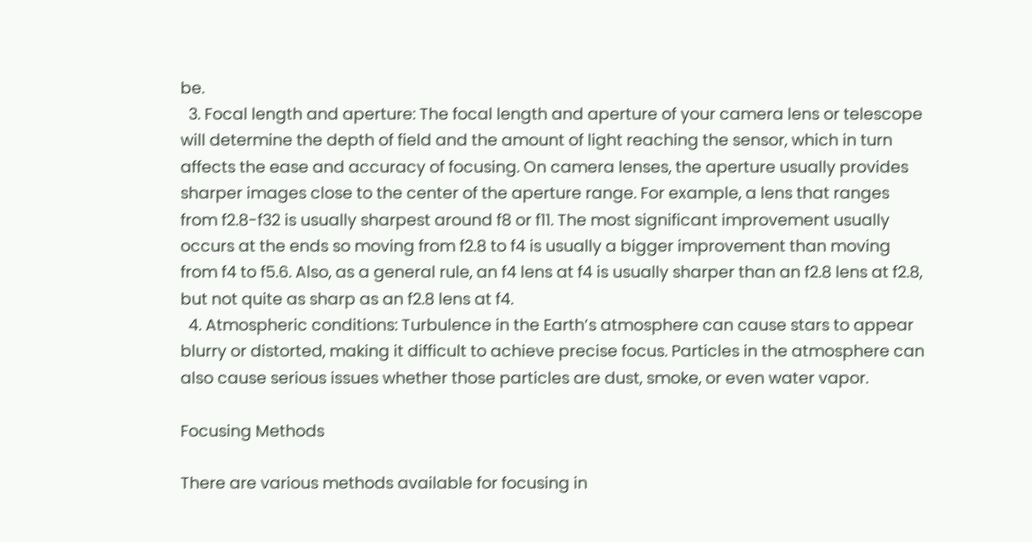be.
  3. Focal length and aperture: The focal length and aperture of your camera lens or telescope will determine the depth of field and the amount of light reaching the sensor, which in turn affects the ease and accuracy of focusing. On camera lenses, the aperture usually provides sharper images close to the center of the aperture range. For example, a lens that ranges from f2.8-f32 is usually sharpest around f8 or f11. The most significant improvement usually occurs at the ends so moving from f2.8 to f4 is usually a bigger improvement than moving from f4 to f5.6. Also, as a general rule, an f4 lens at f4 is usually sharper than an f2.8 lens at f2.8, but not quite as sharp as an f2.8 lens at f4.
  4. Atmospheric conditions: Turbulence in the Earth’s atmosphere can cause stars to appear blurry or distorted, making it difficult to achieve precise focus. Particles in the atmosphere can also cause serious issues whether those particles are dust, smoke, or even water vapor.

Focusing Methods

There are various methods available for focusing in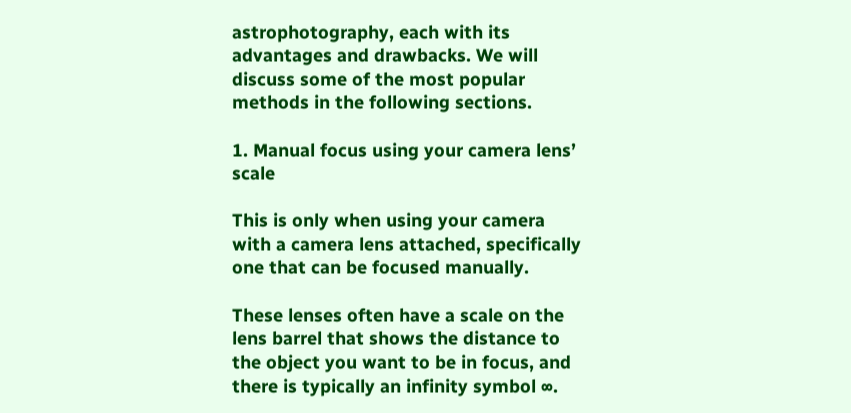astrophotography, each with its advantages and drawbacks. We will discuss some of the most popular methods in the following sections.

1. Manual focus using your camera lens’ scale

This is only when using your camera with a camera lens attached, specifically one that can be focused manually.

These lenses often have a scale on the lens barrel that shows the distance to the object you want to be in focus, and there is typically an infinity symbol ∞.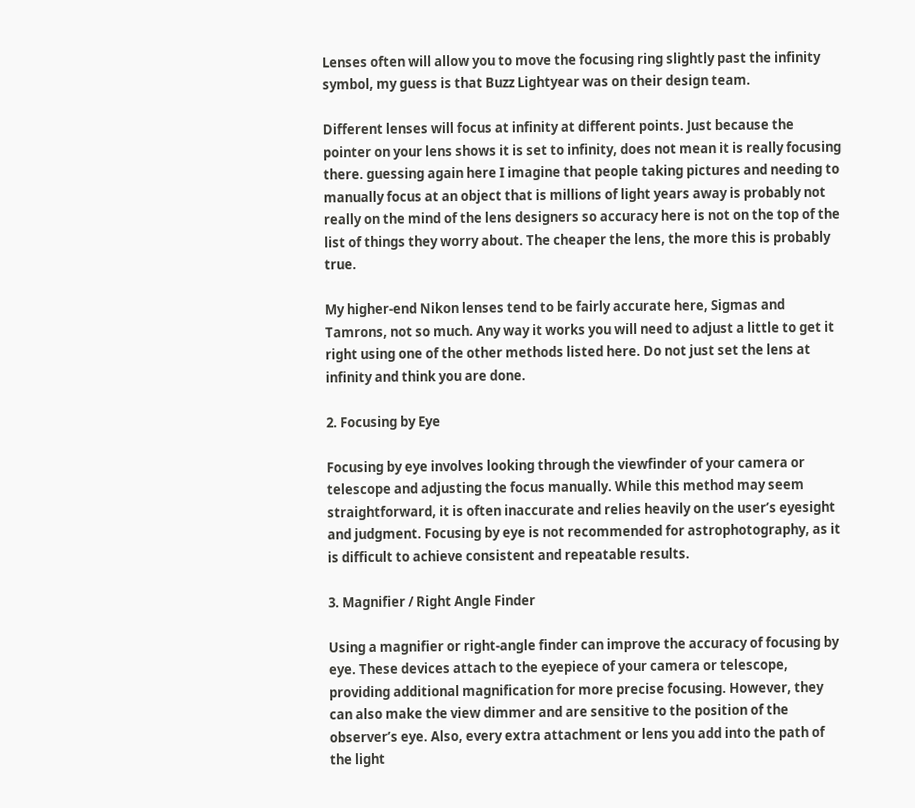Lenses often will allow you to move the focusing ring slightly past the infinity symbol, my guess is that Buzz Lightyear was on their design team.

Different lenses will focus at infinity at different points. Just because the pointer on your lens shows it is set to infinity, does not mean it is really focusing there. guessing again here I imagine that people taking pictures and needing to manually focus at an object that is millions of light years away is probably not really on the mind of the lens designers so accuracy here is not on the top of the list of things they worry about. The cheaper the lens, the more this is probably true.

My higher-end Nikon lenses tend to be fairly accurate here, Sigmas and Tamrons, not so much. Any way it works you will need to adjust a little to get it right using one of the other methods listed here. Do not just set the lens at infinity and think you are done.

2. Focusing by Eye

Focusing by eye involves looking through the viewfinder of your camera or telescope and adjusting the focus manually. While this method may seem straightforward, it is often inaccurate and relies heavily on the user’s eyesight and judgment. Focusing by eye is not recommended for astrophotography, as it is difficult to achieve consistent and repeatable results.

3. Magnifier / Right Angle Finder

Using a magnifier or right-angle finder can improve the accuracy of focusing by eye. These devices attach to the eyepiece of your camera or telescope, providing additional magnification for more precise focusing. However, they can also make the view dimmer and are sensitive to the position of the observer’s eye. Also, every extra attachment or lens you add into the path of the light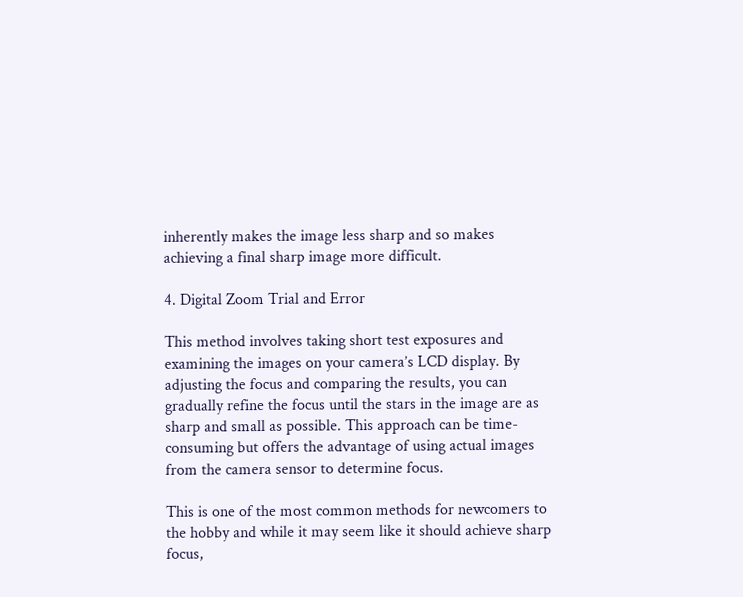inherently makes the image less sharp and so makes achieving a final sharp image more difficult.

4. Digital Zoom Trial and Error

This method involves taking short test exposures and examining the images on your camera’s LCD display. By adjusting the focus and comparing the results, you can gradually refine the focus until the stars in the image are as sharp and small as possible. This approach can be time-consuming but offers the advantage of using actual images from the camera sensor to determine focus.

This is one of the most common methods for newcomers to the hobby and while it may seem like it should achieve sharp focus,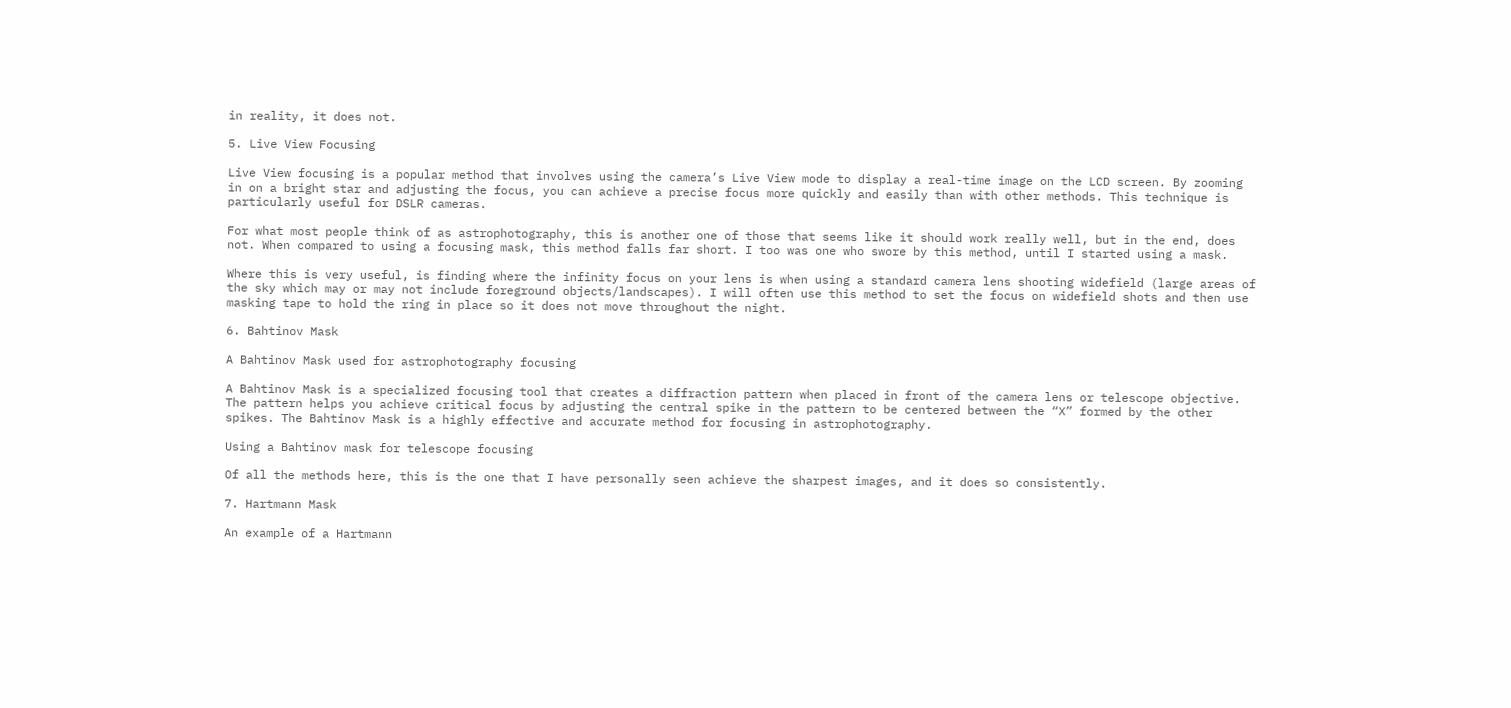in reality, it does not.

5. Live View Focusing

Live View focusing is a popular method that involves using the camera’s Live View mode to display a real-time image on the LCD screen. By zooming in on a bright star and adjusting the focus, you can achieve a precise focus more quickly and easily than with other methods. This technique is particularly useful for DSLR cameras.

For what most people think of as astrophotography, this is another one of those that seems like it should work really well, but in the end, does not. When compared to using a focusing mask, this method falls far short. I too was one who swore by this method, until I started using a mask.

Where this is very useful, is finding where the infinity focus on your lens is when using a standard camera lens shooting widefield (large areas of the sky which may or may not include foreground objects/landscapes). I will often use this method to set the focus on widefield shots and then use masking tape to hold the ring in place so it does not move throughout the night.

6. Bahtinov Mask

A Bahtinov Mask used for astrophotography focusing

A Bahtinov Mask is a specialized focusing tool that creates a diffraction pattern when placed in front of the camera lens or telescope objective. The pattern helps you achieve critical focus by adjusting the central spike in the pattern to be centered between the “X” formed by the other spikes. The Bahtinov Mask is a highly effective and accurate method for focusing in astrophotography.

Using a Bahtinov mask for telescope focusing

Of all the methods here, this is the one that I have personally seen achieve the sharpest images, and it does so consistently.

7. Hartmann Mask

An example of a Hartmann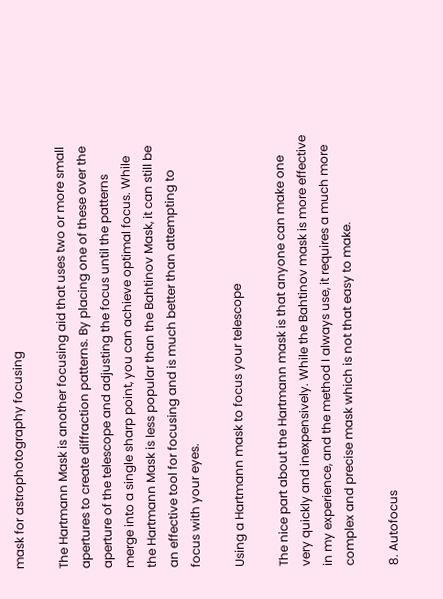mask for astrophotography focusing

The Hartmann Mask is another focusing aid that uses two or more small apertures to create diffraction patterns. By placing one of these over the aperture of the telescope and adjusting the focus until the patterns merge into a single sharp point, you can achieve optimal focus. While the Hartmann Mask is less popular than the Bahtinov Mask, it can still be an effective tool for focusing and is much better than attempting to focus with your eyes.

Using a Hartmann mask to focus your telescope

The nice part about the Hartmann mask is that anyone can make one very quickly and inexpensively. While the Bahtinov mask is more effective in my experience, and the method I always use, it requires a much more complex and precise mask which is not that easy to make.

8. Autofocus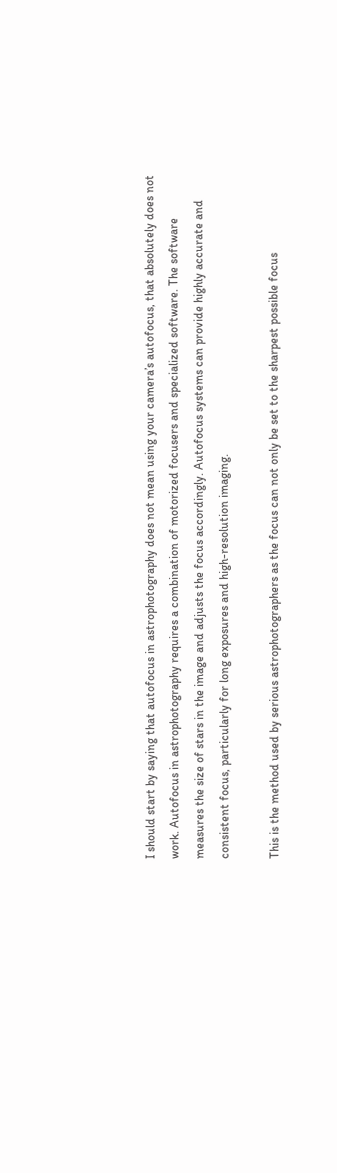I should start by saying that autofocus in astrophotography does not mean using your camera’s autofocus, that absolutely does not work. Autofocus in astrophotography requires a combination of motorized focusers and specialized software. The software measures the size of stars in the image and adjusts the focus accordingly. Autofocus systems can provide highly accurate and consistent focus, particularly for long exposures and high-resolution imaging.

This is the method used by serious astrophotographers as the focus can not only be set to the sharpest possible focus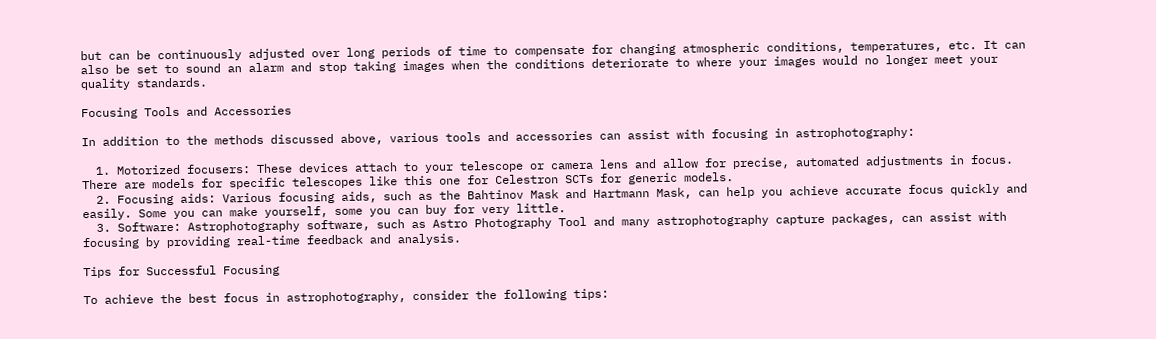but can be continuously adjusted over long periods of time to compensate for changing atmospheric conditions, temperatures, etc. It can also be set to sound an alarm and stop taking images when the conditions deteriorate to where your images would no longer meet your quality standards.

Focusing Tools and Accessories

In addition to the methods discussed above, various tools and accessories can assist with focusing in astrophotography:

  1. Motorized focusers: These devices attach to your telescope or camera lens and allow for precise, automated adjustments in focus. There are models for specific telescopes like this one for Celestron SCTs for generic models.
  2. Focusing aids: Various focusing aids, such as the Bahtinov Mask and Hartmann Mask, can help you achieve accurate focus quickly and easily. Some you can make yourself, some you can buy for very little.
  3. Software: Astrophotography software, such as Astro Photography Tool and many astrophotography capture packages, can assist with focusing by providing real-time feedback and analysis.

Tips for Successful Focusing

To achieve the best focus in astrophotography, consider the following tips: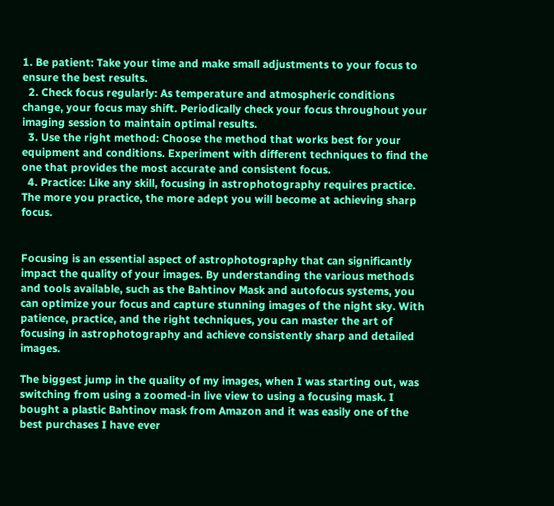1. Be patient: Take your time and make small adjustments to your focus to ensure the best results.
  2. Check focus regularly: As temperature and atmospheric conditions change, your focus may shift. Periodically check your focus throughout your imaging session to maintain optimal results.
  3. Use the right method: Choose the method that works best for your equipment and conditions. Experiment with different techniques to find the one that provides the most accurate and consistent focus.
  4. Practice: Like any skill, focusing in astrophotography requires practice. The more you practice, the more adept you will become at achieving sharp focus.


Focusing is an essential aspect of astrophotography that can significantly impact the quality of your images. By understanding the various methods and tools available, such as the Bahtinov Mask and autofocus systems, you can optimize your focus and capture stunning images of the night sky. With patience, practice, and the right techniques, you can master the art of focusing in astrophotography and achieve consistently sharp and detailed images.

The biggest jump in the quality of my images, when I was starting out, was switching from using a zoomed-in live view to using a focusing mask. I bought a plastic Bahtinov mask from Amazon and it was easily one of the best purchases I have ever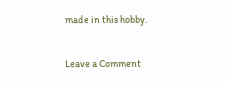made in this hobby.

Leave a Comment